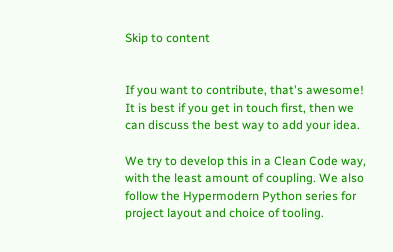Skip to content


If you want to contribute, that's awesome! It is best if you get in touch first, then we can discuss the best way to add your idea.

We try to develop this in a Clean Code way, with the least amount of coupling. We also follow the Hypermodern Python series for project layout and choice of tooling.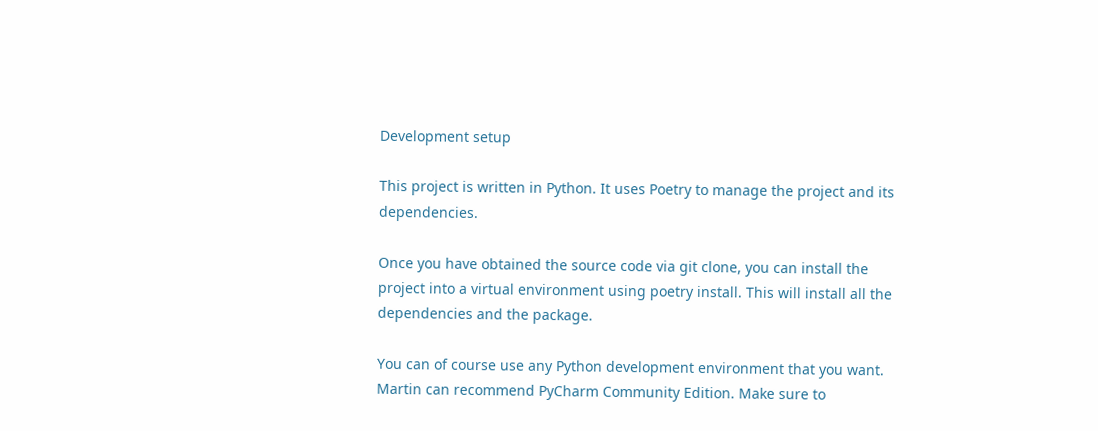Development setup

This project is written in Python. It uses Poetry to manage the project and its dependencies.

Once you have obtained the source code via git clone, you can install the project into a virtual environment using poetry install. This will install all the dependencies and the package.

You can of course use any Python development environment that you want. Martin can recommend PyCharm Community Edition. Make sure to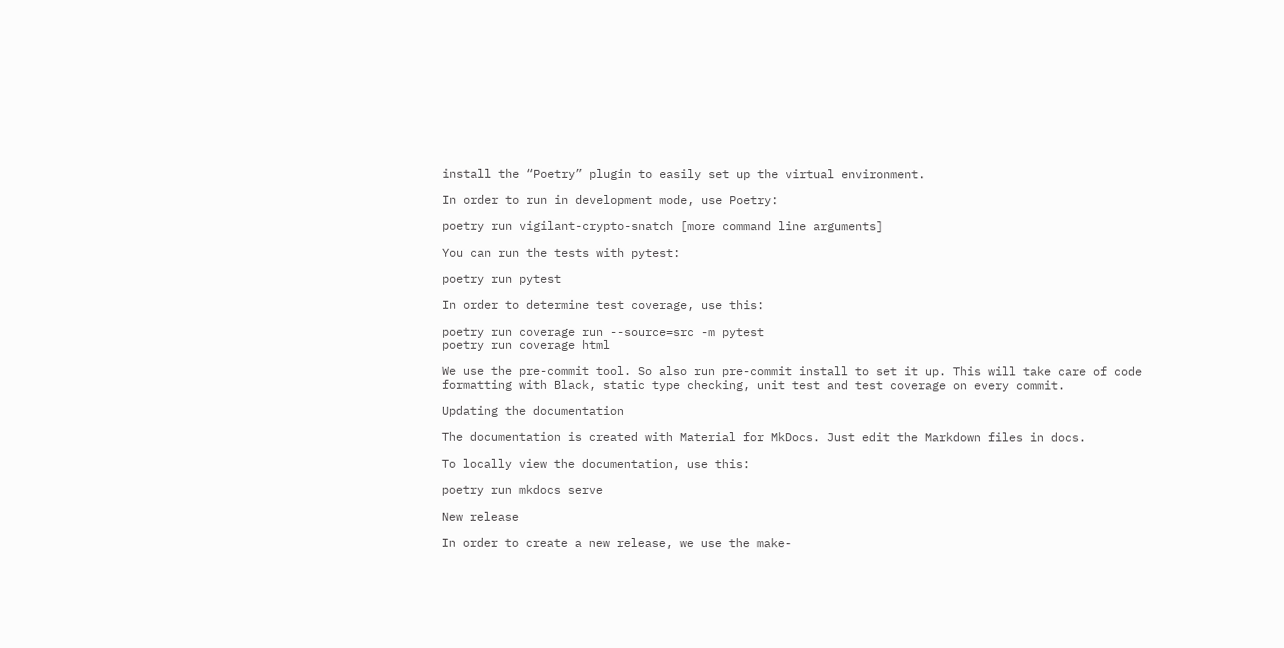install the “Poetry” plugin to easily set up the virtual environment.

In order to run in development mode, use Poetry:

poetry run vigilant-crypto-snatch [more command line arguments]

You can run the tests with pytest:

poetry run pytest

In order to determine test coverage, use this:

poetry run coverage run --source=src -m pytest
poetry run coverage html

We use the pre-commit tool. So also run pre-commit install to set it up. This will take care of code formatting with Black, static type checking, unit test and test coverage on every commit.

Updating the documentation

The documentation is created with Material for MkDocs. Just edit the Markdown files in docs.

To locally view the documentation, use this:

poetry run mkdocs serve

New release

In order to create a new release, we use the make-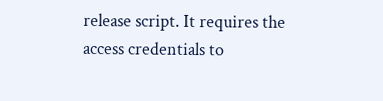release script. It requires the access credentials to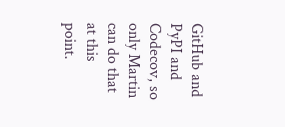GitHub and PyPI and Codecov, so only Martin can do that at this point.